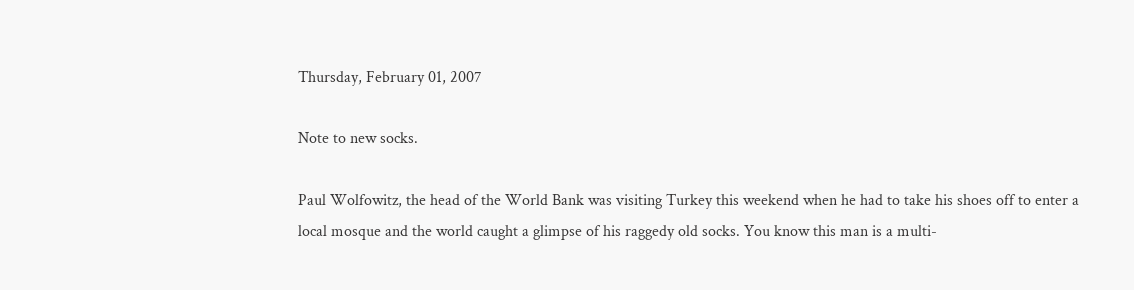Thursday, February 01, 2007

Note to new socks.

Paul Wolfowitz, the head of the World Bank was visiting Turkey this weekend when he had to take his shoes off to enter a local mosque and the world caught a glimpse of his raggedy old socks. You know this man is a multi-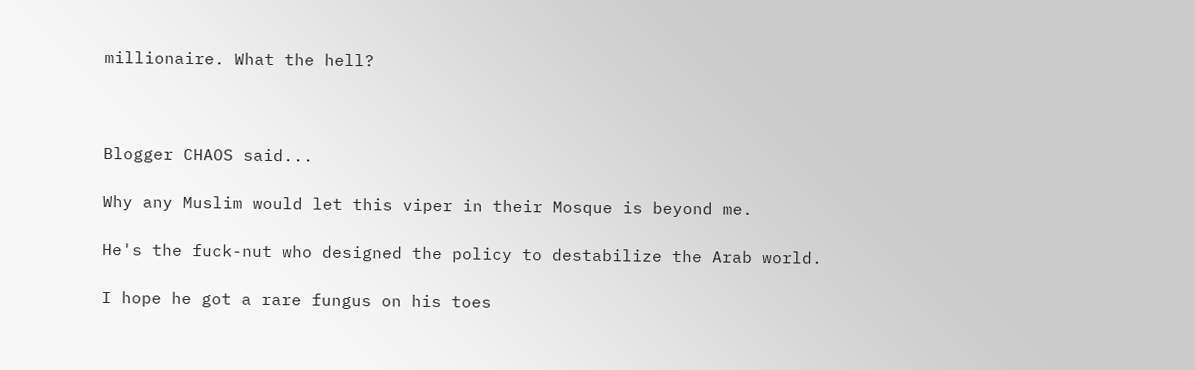millionaire. What the hell?



Blogger CHAOS said...

Why any Muslim would let this viper in their Mosque is beyond me.

He's the fuck-nut who designed the policy to destabilize the Arab world.

I hope he got a rare fungus on his toes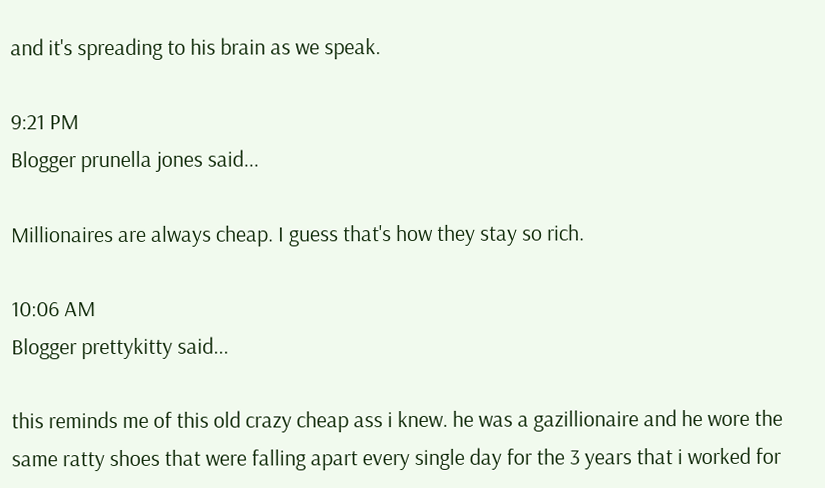and it's spreading to his brain as we speak.

9:21 PM
Blogger prunella jones said...

Millionaires are always cheap. I guess that's how they stay so rich.

10:06 AM
Blogger prettykitty said...

this reminds me of this old crazy cheap ass i knew. he was a gazillionaire and he wore the same ratty shoes that were falling apart every single day for the 3 years that i worked for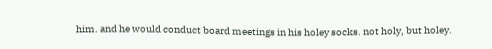him. and he would conduct board meetings in his holey socks. not holy, but holey.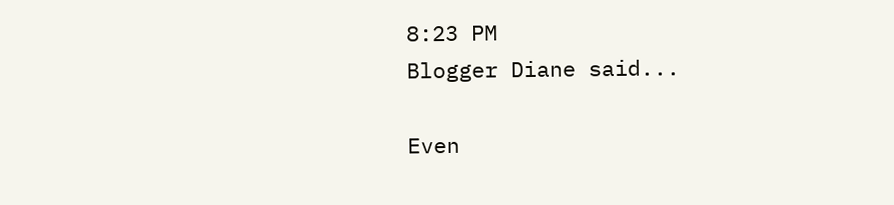8:23 PM
Blogger Diane said...

Even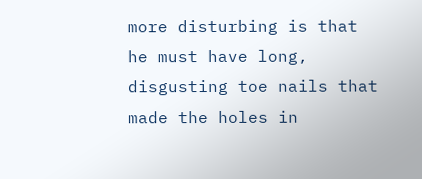more disturbing is that he must have long, disgusting toe nails that made the holes in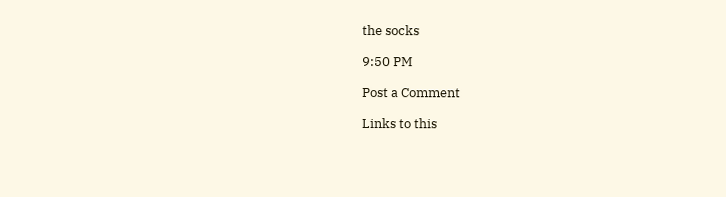the socks

9:50 PM

Post a Comment

Links to this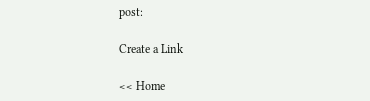post:

Create a Link

<< Home